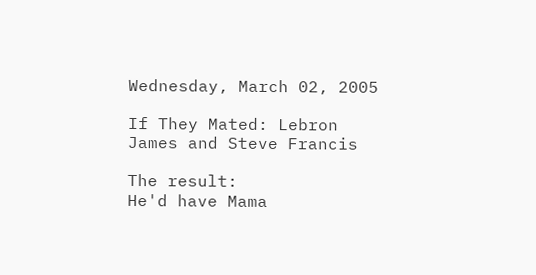Wednesday, March 02, 2005

If They Mated: Lebron James and Steve Francis

The result:
He'd have Mama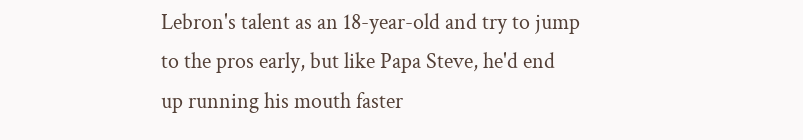Lebron's talent as an 18-year-old and try to jump to the pros early, but like Papa Steve, he'd end up running his mouth faster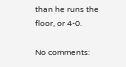than he runs the floor, or 4-0.

No comments: